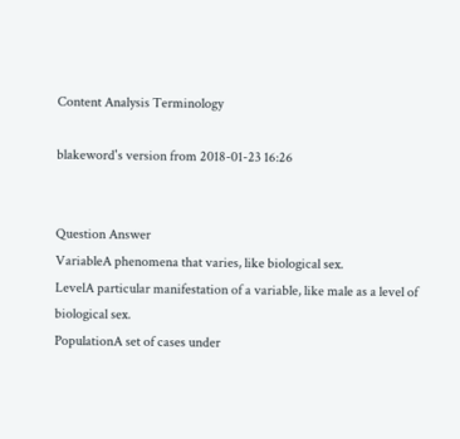Content Analysis Terminology

blakeword's version from 2018-01-23 16:26


Question Answer
VariableA phenomena that varies, like biological sex.
LevelA particular manifestation of a variable, like male as a level of biological sex.
PopulationA set of cases under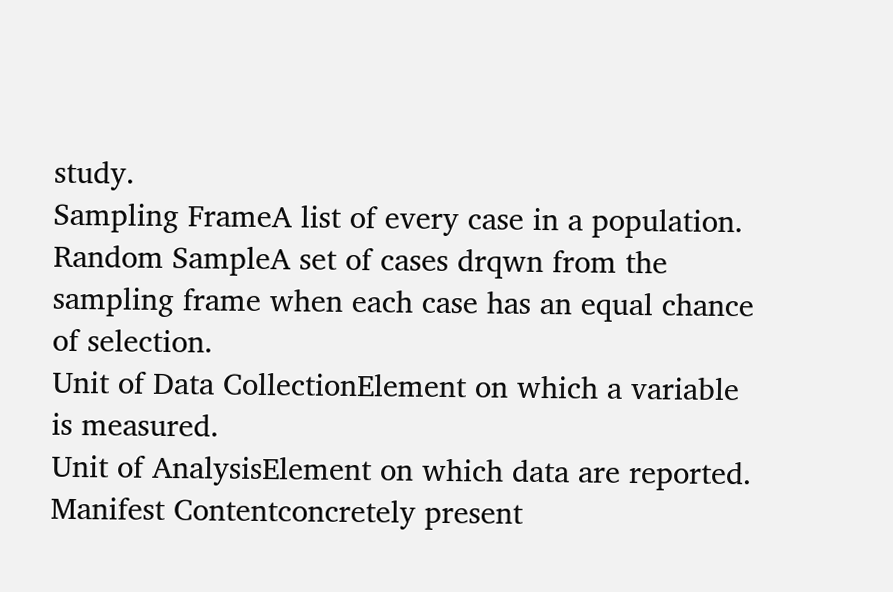study.
Sampling FrameA list of every case in a population.
Random SampleA set of cases drqwn from the sampling frame when each case has an equal chance of selection.
Unit of Data CollectionElement on which a variable is measured.
Unit of AnalysisElement on which data are reported.
Manifest Contentconcretely present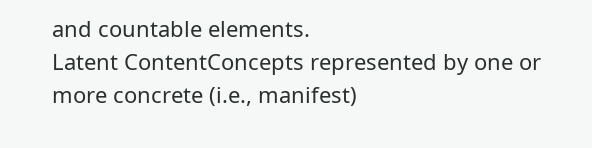and countable elements.
Latent ContentConcepts represented by one or more concrete (i.e., manifest)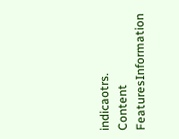indicaotrs.
Content FeaturesInformation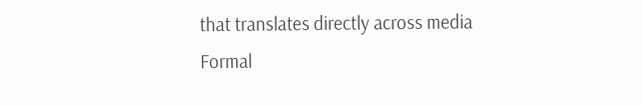that translates directly across media
Formal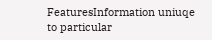FeaturesInformation uniuqe to particular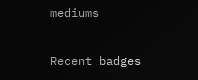mediums

Recent badges